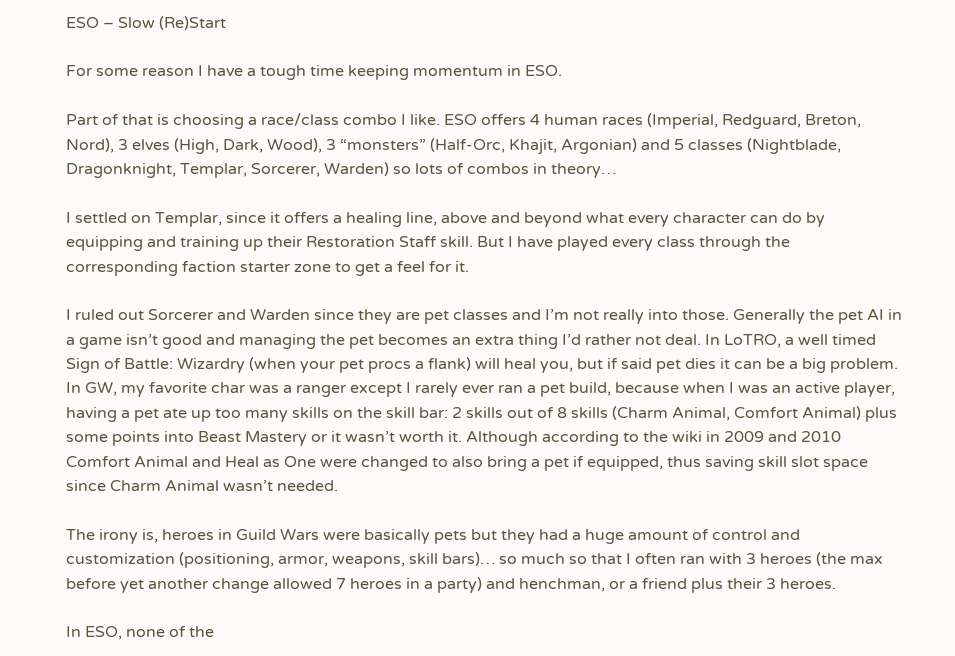ESO – Slow (Re)Start

For some reason I have a tough time keeping momentum in ESO.

Part of that is choosing a race/class combo I like. ESO offers 4 human races (Imperial, Redguard, Breton, Nord), 3 elves (High, Dark, Wood), 3 “monsters” (Half-Orc, Khajit, Argonian) and 5 classes (Nightblade, Dragonknight, Templar, Sorcerer, Warden) so lots of combos in theory…

I settled on Templar, since it offers a healing line, above and beyond what every character can do by equipping and training up their Restoration Staff skill. But I have played every class through the corresponding faction starter zone to get a feel for it.

I ruled out Sorcerer and Warden since they are pet classes and I’m not really into those. Generally the pet AI in a game isn’t good and managing the pet becomes an extra thing I’d rather not deal. In LoTRO, a well timed Sign of Battle: Wizardry (when your pet procs a flank) will heal you, but if said pet dies it can be a big problem. In GW, my favorite char was a ranger except I rarely ever ran a pet build, because when I was an active player, having a pet ate up too many skills on the skill bar: 2 skills out of 8 skills (Charm Animal, Comfort Animal) plus some points into Beast Mastery or it wasn’t worth it. Although according to the wiki in 2009 and 2010 Comfort Animal and Heal as One were changed to also bring a pet if equipped, thus saving skill slot space since Charm Animal wasn’t needed.

The irony is, heroes in Guild Wars were basically pets but they had a huge amount of control and customization (positioning, armor, weapons, skill bars)… so much so that I often ran with 3 heroes (the max before yet another change allowed 7 heroes in a party) and henchman, or a friend plus their 3 heroes.

In ESO, none of the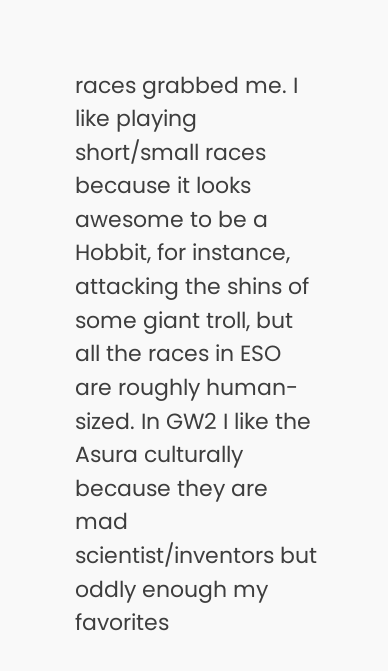races grabbed me. I like playing short/small races because it looks awesome to be a Hobbit, for instance, attacking the shins of some giant troll, but all the races in ESO are roughly human-sized. In GW2 I like the Asura culturally because they are mad scientist/inventors but oddly enough my favorites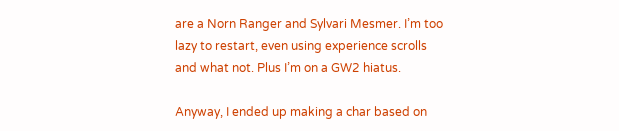are a Norn Ranger and Sylvari Mesmer. I’m too lazy to restart, even using experience scrolls and what not. Plus I’m on a GW2 hiatus.

Anyway, I ended up making a char based on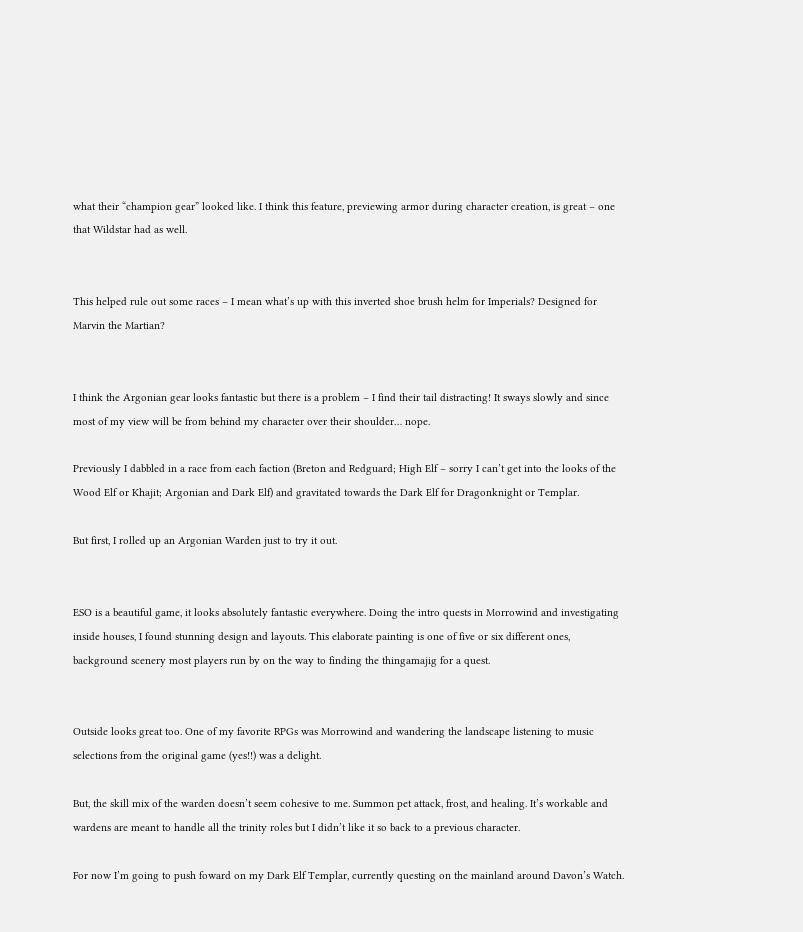what their “champion gear” looked like. I think this feature, previewing armor during character creation, is great – one that Wildstar had as well.


This helped rule out some races – I mean what’s up with this inverted shoe brush helm for Imperials? Designed for Marvin the Martian?


I think the Argonian gear looks fantastic but there is a problem – I find their tail distracting! It sways slowly and since most of my view will be from behind my character over their shoulder… nope.

Previously I dabbled in a race from each faction (Breton and Redguard; High Elf – sorry I can’t get into the looks of the Wood Elf or Khajit; Argonian and Dark Elf) and gravitated towards the Dark Elf for Dragonknight or Templar.

But first, I rolled up an Argonian Warden just to try it out.


ESO is a beautiful game, it looks absolutely fantastic everywhere. Doing the intro quests in Morrowind and investigating inside houses, I found stunning design and layouts. This elaborate painting is one of five or six different ones, background scenery most players run by on the way to finding the thingamajig for a quest.


Outside looks great too. One of my favorite RPGs was Morrowind and wandering the landscape listening to music selections from the original game (yes!!) was a delight.

But, the skill mix of the warden doesn’t seem cohesive to me. Summon pet attack, frost, and healing. It’s workable and wardens are meant to handle all the trinity roles but I didn’t like it so back to a previous character.

For now I’m going to push foward on my Dark Elf Templar, currently questing on the mainland around Davon’s Watch.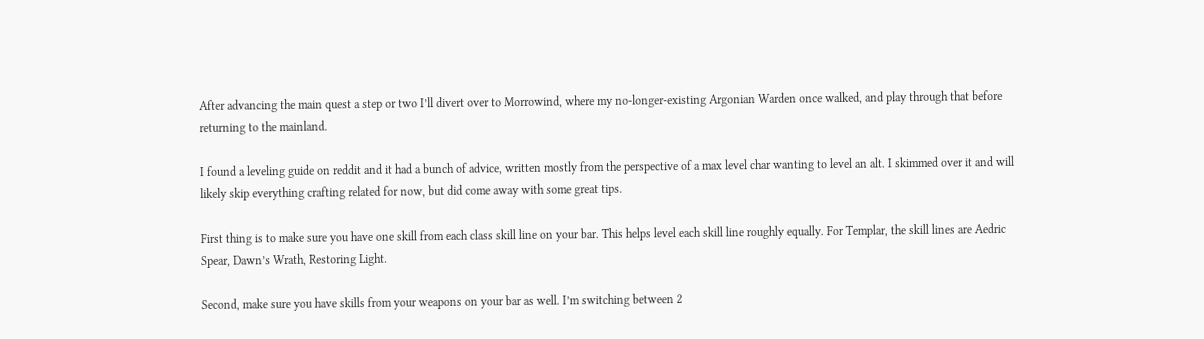After advancing the main quest a step or two I’ll divert over to Morrowind, where my no-longer-existing Argonian Warden once walked, and play through that before returning to the mainland.

I found a leveling guide on reddit and it had a bunch of advice, written mostly from the perspective of a max level char wanting to level an alt. I skimmed over it and will likely skip everything crafting related for now, but did come away with some great tips.

First thing is to make sure you have one skill from each class skill line on your bar. This helps level each skill line roughly equally. For Templar, the skill lines are Aedric Spear, Dawn’s Wrath, Restoring Light.

Second, make sure you have skills from your weapons on your bar as well. I’m switching between 2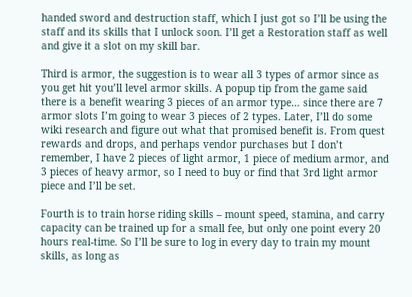handed sword and destruction staff, which I just got so I’ll be using the staff and its skills that I unlock soon. I’ll get a Restoration staff as well and give it a slot on my skill bar.

Third is armor, the suggestion is to wear all 3 types of armor since as you get hit you’ll level armor skills. A popup tip from the game said there is a benefit wearing 3 pieces of an armor type… since there are 7 armor slots I’m going to wear 3 pieces of 2 types. Later, I’ll do some wiki research and figure out what that promised benefit is. From quest rewards and drops, and perhaps vendor purchases but I don’t remember, I have 2 pieces of light armor, 1 piece of medium armor, and 3 pieces of heavy armor, so I need to buy or find that 3rd light armor piece and I’ll be set.

Fourth is to train horse riding skills – mount speed, stamina, and carry capacity can be trained up for a small fee, but only one point every 20 hours real-time. So I’ll be sure to log in every day to train my mount skills, as long as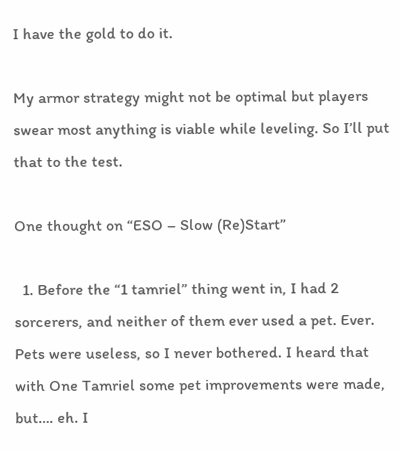I have the gold to do it.

My armor strategy might not be optimal but players swear most anything is viable while leveling. So I’ll put that to the test.

One thought on “ESO – Slow (Re)Start”

  1. Before the “1 tamriel” thing went in, I had 2 sorcerers, and neither of them ever used a pet. Ever. Pets were useless, so I never bothered. I heard that with One Tamriel some pet improvements were made, but…. eh. I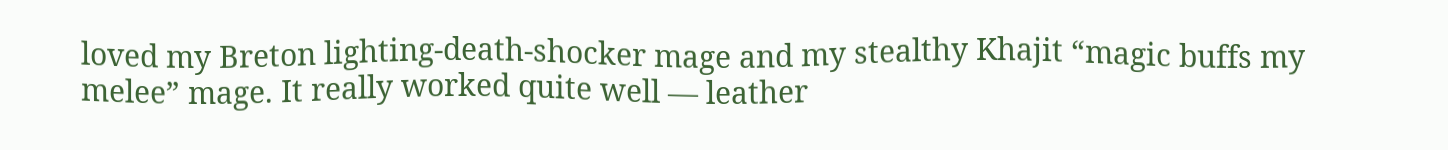loved my Breton lighting-death-shocker mage and my stealthy Khajit “magic buffs my melee” mage. It really worked quite well — leather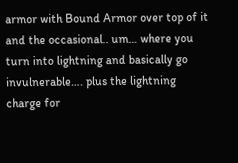armor with Bound Armor over top of it and the occasional.. um… where you turn into lightning and basically go invulnerable…. plus the lightning charge for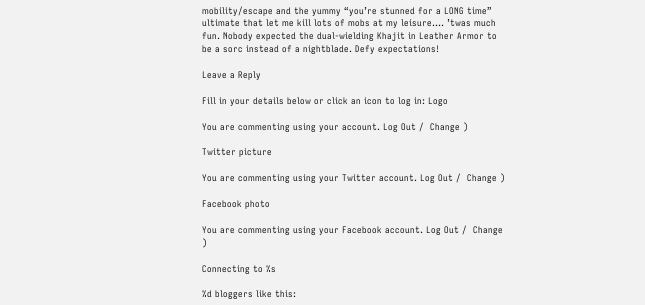mobility/escape and the yummy “you’re stunned for a LONG time” ultimate that let me kill lots of mobs at my leisure…. ’twas much fun. Nobody expected the dual-wielding Khajit in Leather Armor to be a sorc instead of a nightblade. Defy expectations!

Leave a Reply

Fill in your details below or click an icon to log in: Logo

You are commenting using your account. Log Out /  Change )

Twitter picture

You are commenting using your Twitter account. Log Out /  Change )

Facebook photo

You are commenting using your Facebook account. Log Out /  Change )

Connecting to %s

%d bloggers like this: